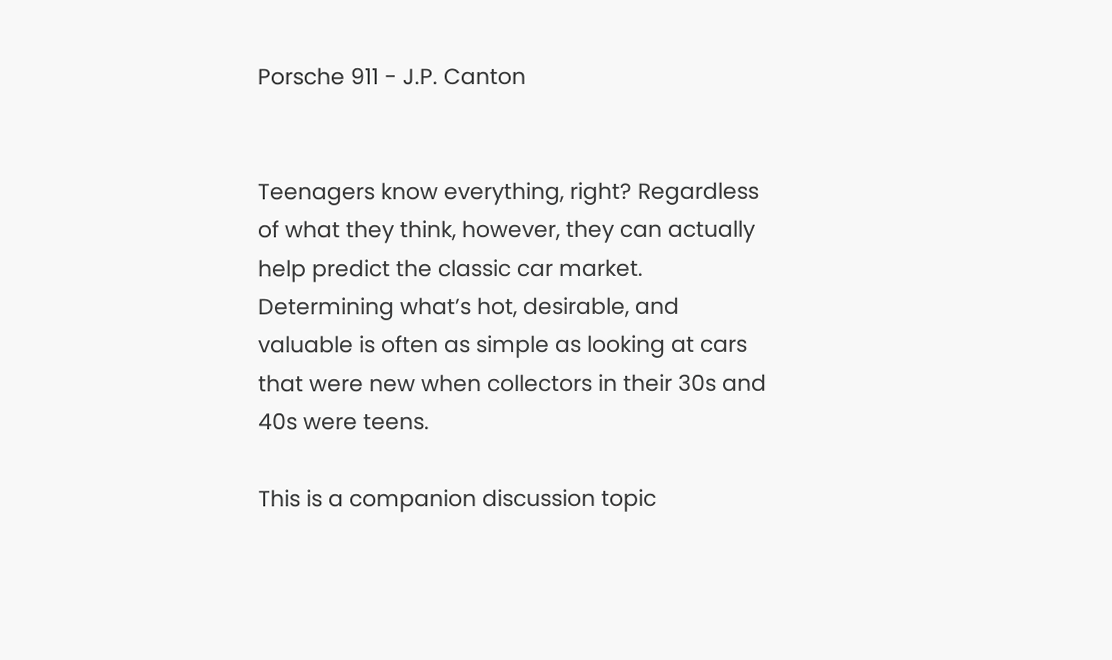Porsche 911 - J.P. Canton


Teenagers know everything, right? Regardless of what they think, however, they can actually help predict the classic car market. Determining what’s hot, desirable, and valuable is often as simple as looking at cars that were new when collectors in their 30s and 40s were teens.

This is a companion discussion topic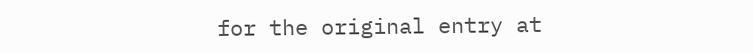for the original entry at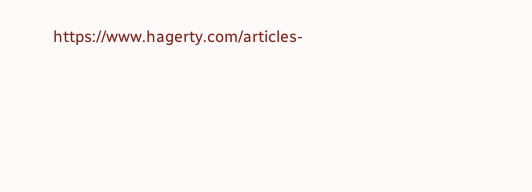https://www.hagerty.com/articles-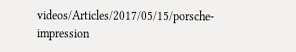videos/Articles/2017/05/15/porsche-impression